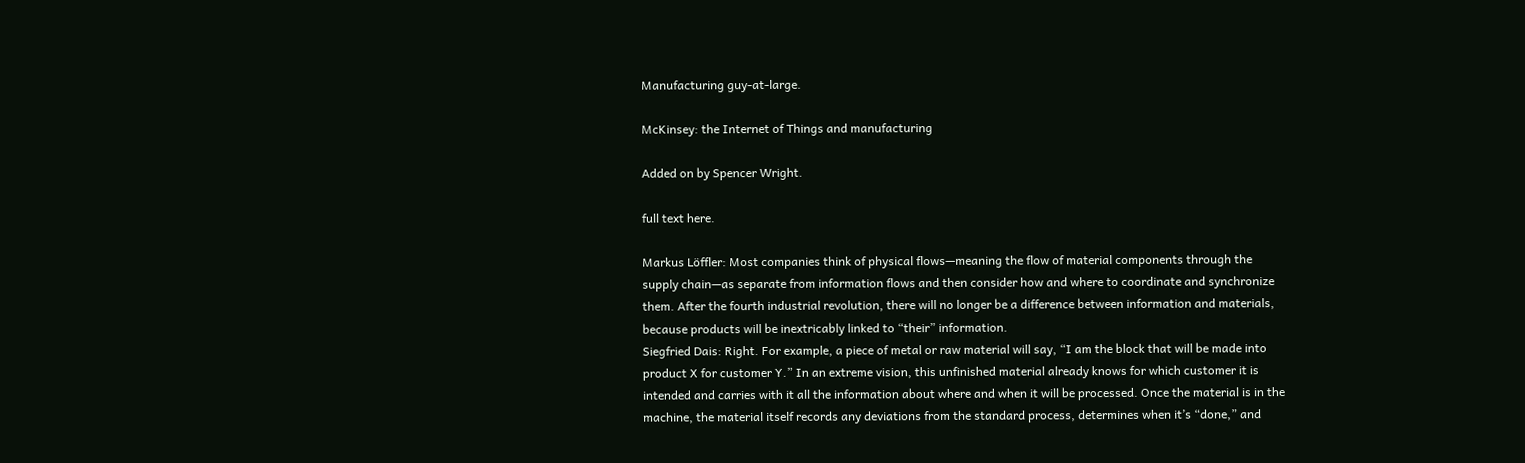Manufacturing guy-at-large.

McKinsey: the Internet of Things and manufacturing

Added on by Spencer Wright.

full text here.

Markus Löffler: Most companies think of physical flows—meaning the flow of material components through the supply chain—as separate from information flows and then consider how and where to coordinate and synchronize them. After the fourth industrial revolution, there will no longer be a difference between information and materials, because products will be inextricably linked to “their” information.
Siegfried Dais: Right. For example, a piece of metal or raw material will say, “I am the block that will be made into product X for customer Y.” In an extreme vision, this unfinished material already knows for which customer it is intended and carries with it all the information about where and when it will be processed. Once the material is in the machine, the material itself records any deviations from the standard process, determines when it’s “done,” and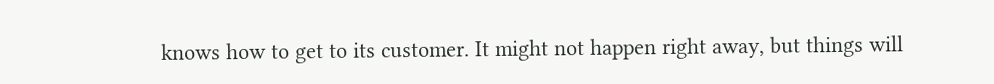knows how to get to its customer. It might not happen right away, but things will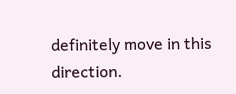definitely move in this direction.